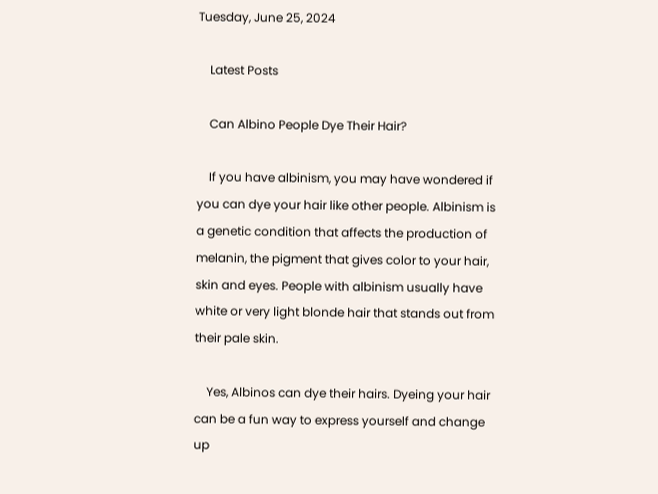Tuesday, June 25, 2024

    Latest Posts

    Can Albino People Dye Their Hair?

    If you have albinism, you may have wondered if you can dye your hair like other people. Albinism is a genetic condition that affects the production of melanin, the pigment that gives color to your hair, skin and eyes. People with albinism usually have white or very light blonde hair that stands out from their pale skin.

    Yes, Albinos can dye their hairs. Dyeing your hair can be a fun way to express yourself and change up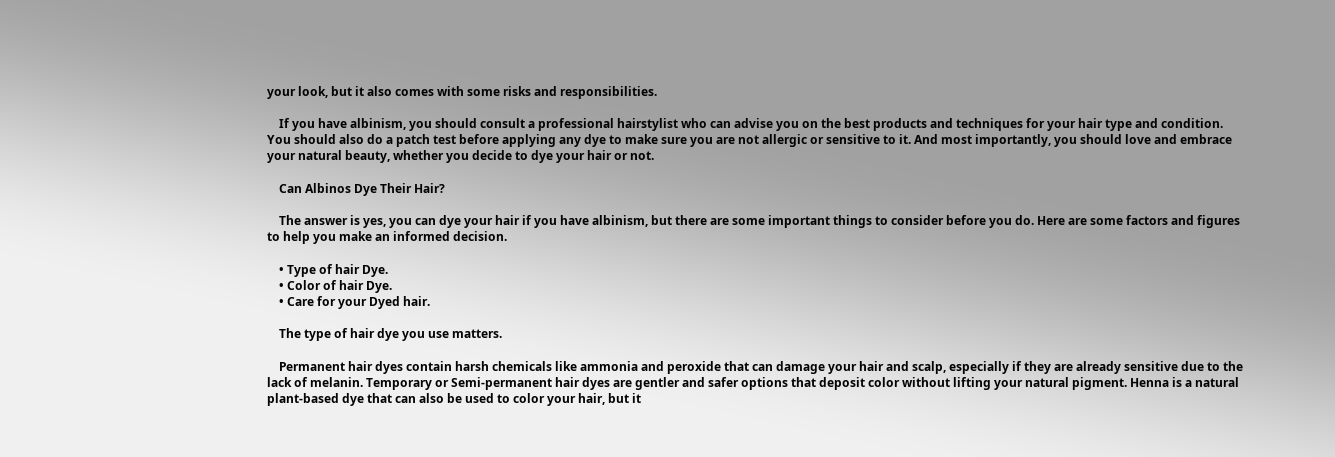your look, but it also comes with some risks and responsibilities.

    If you have albinism, you should consult a professional hairstylist who can advise you on the best products and techniques for your hair type and condition. You should also do a patch test before applying any dye to make sure you are not allergic or sensitive to it. And most importantly, you should love and embrace your natural beauty, whether you decide to dye your hair or not.

    Can Albinos Dye Their Hair?

    The answer is yes, you can dye your hair if you have albinism, but there are some important things to consider before you do. Here are some factors and figures to help you make an informed decision.

    • Type of hair Dye.
    • Color of hair Dye.
    • Care for your Dyed hair.

    The type of hair dye you use matters.

    Permanent hair dyes contain harsh chemicals like ammonia and peroxide that can damage your hair and scalp, especially if they are already sensitive due to the lack of melanin. Temporary or Semi-permanent hair dyes are gentler and safer options that deposit color without lifting your natural pigment. Henna is a natural plant-based dye that can also be used to color your hair, but it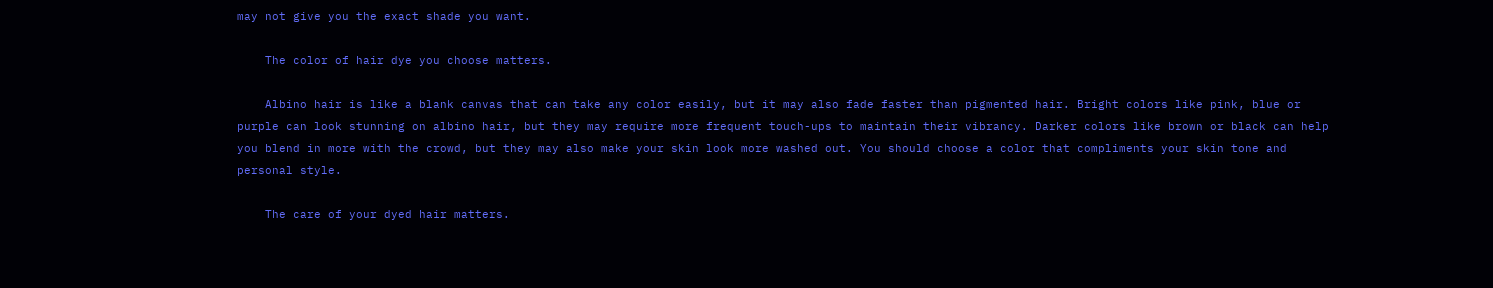may not give you the exact shade you want.

    The color of hair dye you choose matters.

    Albino hair is like a blank canvas that can take any color easily, but it may also fade faster than pigmented hair. Bright colors like pink, blue or purple can look stunning on albino hair, but they may require more frequent touch-ups to maintain their vibrancy. Darker colors like brown or black can help you blend in more with the crowd, but they may also make your skin look more washed out. You should choose a color that compliments your skin tone and personal style.

    The care of your dyed hair matters.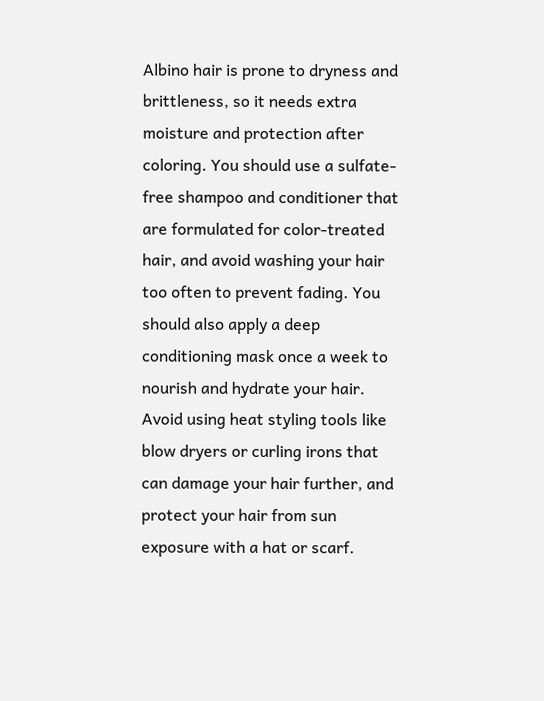Albino hair is prone to dryness and brittleness, so it needs extra moisture and protection after coloring. You should use a sulfate-free shampoo and conditioner that are formulated for color-treated hair, and avoid washing your hair too often to prevent fading. You should also apply a deep conditioning mask once a week to nourish and hydrate your hair. Avoid using heat styling tools like blow dryers or curling irons that can damage your hair further, and protect your hair from sun exposure with a hat or scarf.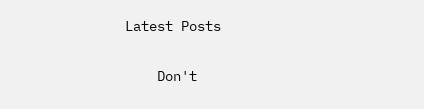Latest Posts

    Don't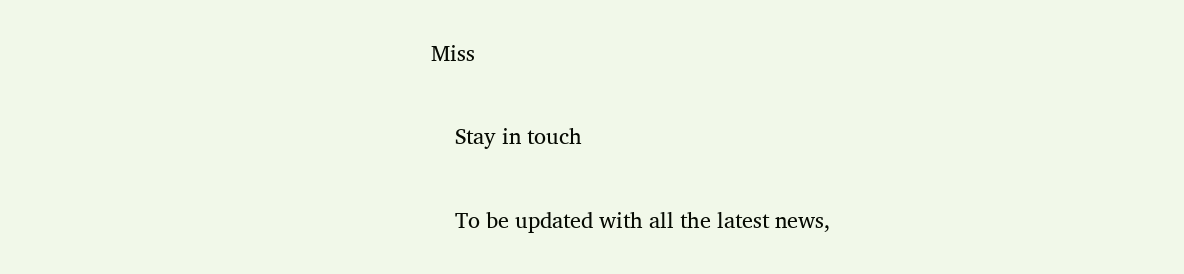Miss

    Stay in touch

    To be updated with all the latest news,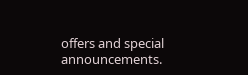offers and special announcements.